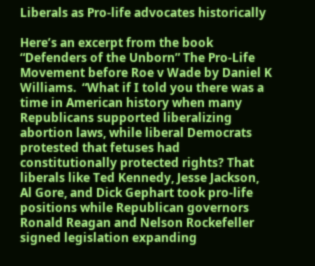Liberals as Pro-life advocates historically

Here’s an excerpt from the book “Defenders of the Unborn” The Pro-Life Movement before Roe v Wade by Daniel K Williams.  “What if I told you there was a time in American history when many Republicans supported liberalizing abortion laws, while liberal Democrats protested that fetuses had constitutionally protected rights? That liberals like Ted Kennedy, Jesse Jackson, Al Gore, and Dick Gephart took pro-life positions while Republican governors Ronald Reagan and Nelson Rockefeller signed legislation expanding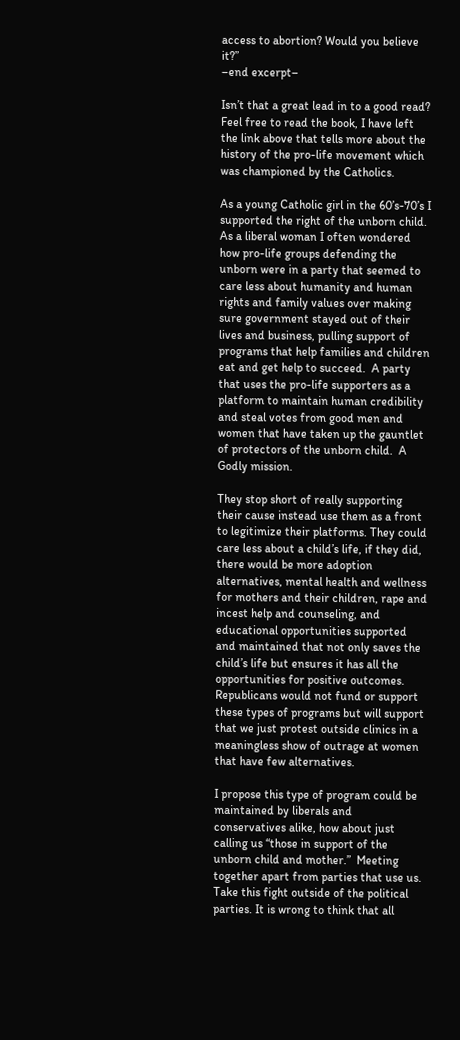access to abortion? Would you believe it?”
–end excerpt–

Isn’t that a great lead in to a good read?  Feel free to read the book, I have left the link above that tells more about the history of the pro-life movement which was championed by the Catholics.

As a young Catholic girl in the 60’s-70’s I supported the right of the unborn child. As a liberal woman I often wondered how pro-life groups defending the unborn were in a party that seemed to care less about humanity and human rights and family values over making sure government stayed out of their lives and business, pulling support of programs that help families and children eat and get help to succeed.  A party that uses the pro-life supporters as a platform to maintain human credibility and steal votes from good men and women that have taken up the gauntlet of protectors of the unborn child.  A Godly mission.

They stop short of really supporting their cause instead use them as a front to legitimize their platforms. They could care less about a child’s life, if they did, there would be more adoption alternatives, mental health and wellness for mothers and their children, rape and incest help and counseling, and educational opportunities supported and maintained that not only saves the child’s life but ensures it has all the opportunities for positive outcomes.  Republicans would not fund or support these types of programs but will support that we just protest outside clinics in a meaningless show of outrage at women that have few alternatives.

I propose this type of program could be maintained by liberals and conservatives alike, how about just calling us “those in support of the unborn child and mother.”  Meeting together apart from parties that use us. Take this fight outside of the political parties. It is wrong to think that all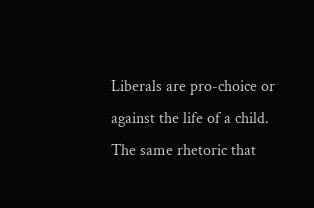Liberals are pro-choice or against the life of a child. The same rhetoric that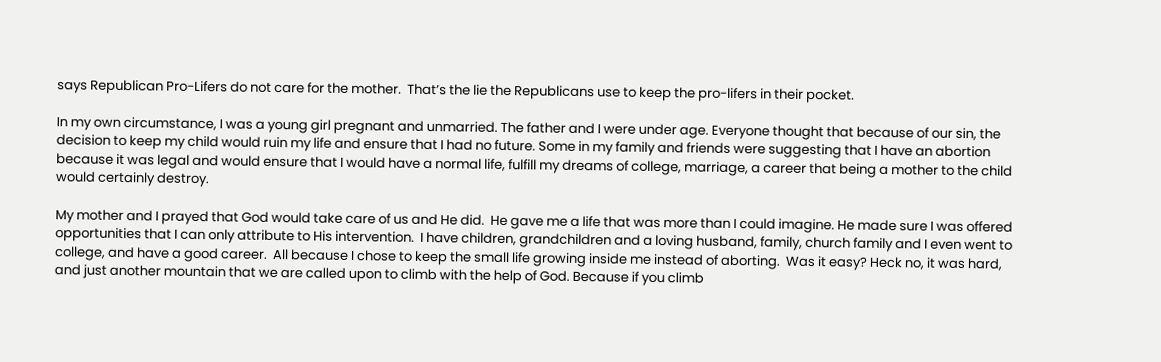says Republican Pro-Lifers do not care for the mother.  That’s the lie the Republicans use to keep the pro-lifers in their pocket.

In my own circumstance, I was a young girl pregnant and unmarried. The father and I were under age. Everyone thought that because of our sin, the decision to keep my child would ruin my life and ensure that I had no future. Some in my family and friends were suggesting that I have an abortion because it was legal and would ensure that I would have a normal life, fulfill my dreams of college, marriage, a career that being a mother to the child would certainly destroy.

My mother and I prayed that God would take care of us and He did.  He gave me a life that was more than I could imagine. He made sure I was offered opportunities that I can only attribute to His intervention.  I have children, grandchildren and a loving husband, family, church family and I even went to college, and have a good career.  All because I chose to keep the small life growing inside me instead of aborting.  Was it easy? Heck no, it was hard, and just another mountain that we are called upon to climb with the help of God. Because if you climb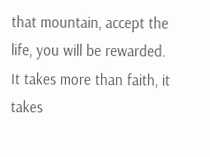that mountain, accept the life, you will be rewarded. It takes more than faith, it takes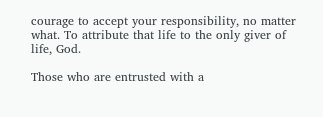courage to accept your responsibility, no matter what. To attribute that life to the only giver of life, God.

Those who are entrusted with a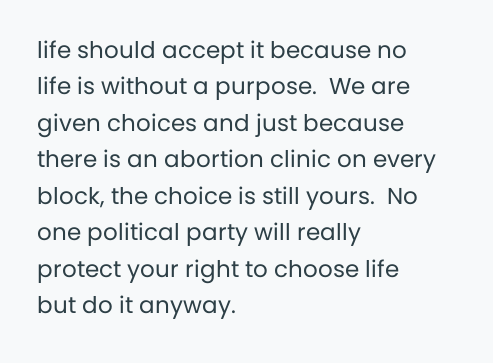life should accept it because no life is without a purpose.  We are given choices and just because there is an abortion clinic on every block, the choice is still yours.  No one political party will really protect your right to choose life but do it anyway.